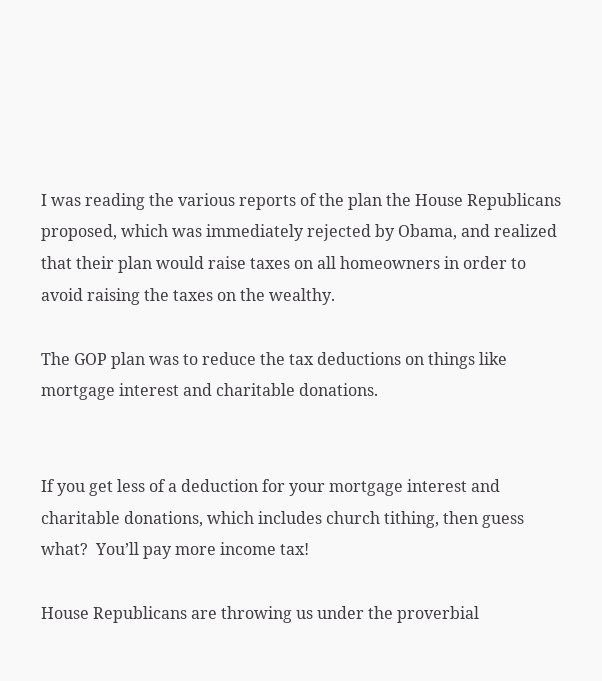I was reading the various reports of the plan the House Republicans proposed, which was immediately rejected by Obama, and realized that their plan would raise taxes on all homeowners in order to avoid raising the taxes on the wealthy.

The GOP plan was to reduce the tax deductions on things like mortgage interest and charitable donations.


If you get less of a deduction for your mortgage interest and charitable donations, which includes church tithing, then guess what?  You’ll pay more income tax!

House Republicans are throwing us under the proverbial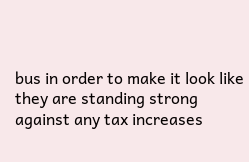bus in order to make it look like they are standing strong against any tax increases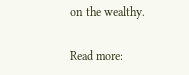on the wealthy.

Read more: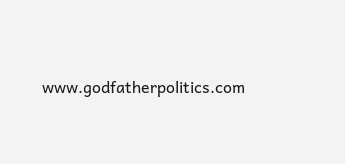www.godfatherpolitics.com